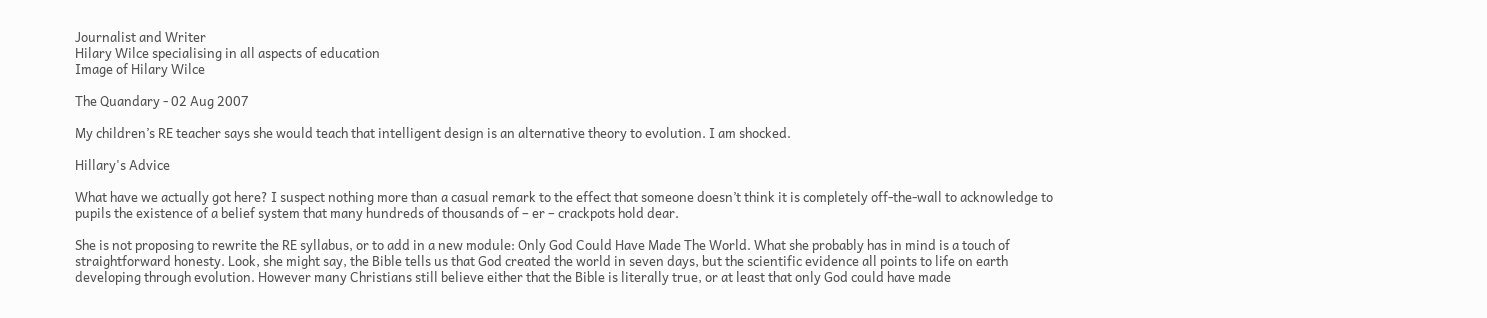Journalist and Writer
Hilary Wilce specialising in all aspects of education
Image of Hilary Wilce

The Quandary - 02 Aug 2007

My children’s RE teacher says she would teach that intelligent design is an alternative theory to evolution. I am shocked.

Hillary's Advice

What have we actually got here? I suspect nothing more than a casual remark to the effect that someone doesn’t think it is completely off-the-wall to acknowledge to pupils the existence of a belief system that many hundreds of thousands of – er – crackpots hold dear.

She is not proposing to rewrite the RE syllabus, or to add in a new module: Only God Could Have Made The World. What she probably has in mind is a touch of straightforward honesty. Look, she might say, the Bible tells us that God created the world in seven days, but the scientific evidence all points to life on earth developing through evolution. However many Christians still believe either that the Bible is literally true, or at least that only God could have made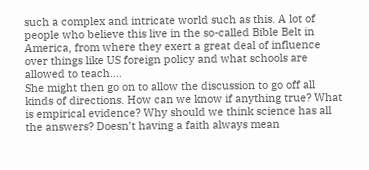such a complex and intricate world such as this. A lot of people who believe this live in the so-called Bible Belt in America, from where they exert a great deal of influence over things like US foreign policy and what schools are allowed to teach….
She might then go on to allow the discussion to go off all kinds of directions. How can we know if anything true? What is empirical evidence? Why should we think science has all the answers? Doesn’t having a faith always mean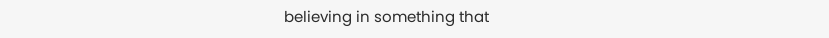believing in something that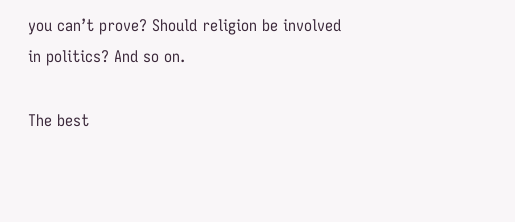you can’t prove? Should religion be involved in politics? And so on.

The best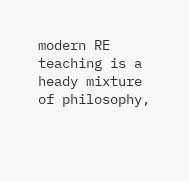modern RE teaching is a heady mixture of philosophy,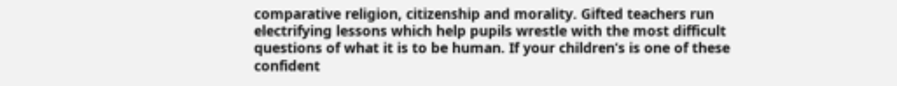comparative religion, citizenship and morality. Gifted teachers run electrifying lessons which help pupils wrestle with the most difficult questions of what it is to be human. If your children’s is one of these confident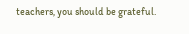teachers, you should be grateful.